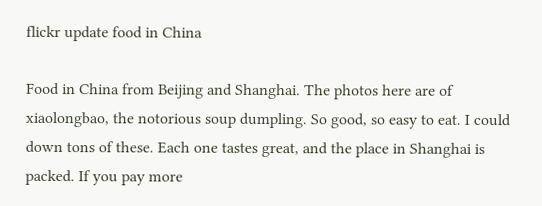flickr update food in China

Food in China from Beijing and Shanghai. The photos here are of xiaolongbao, the notorious soup dumpling. So good, so easy to eat. I could down tons of these. Each one tastes great, and the place in Shanghai is packed. If you pay more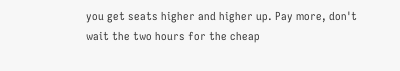you get seats higher and higher up. Pay more, don't wait the two hours for the cheap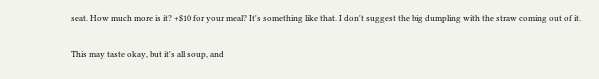seat. How much more is it? +$10 for your meal? It's something like that. I don't suggest the big dumpling with the straw coming out of it.

This may taste okay, but it's all soup, and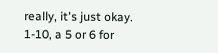really, it's just okay. 1-10, a 5 or 6 for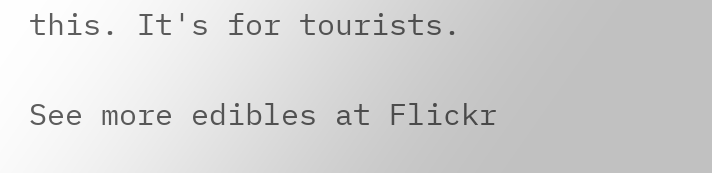this. It's for tourists.

See more edibles at Flickr